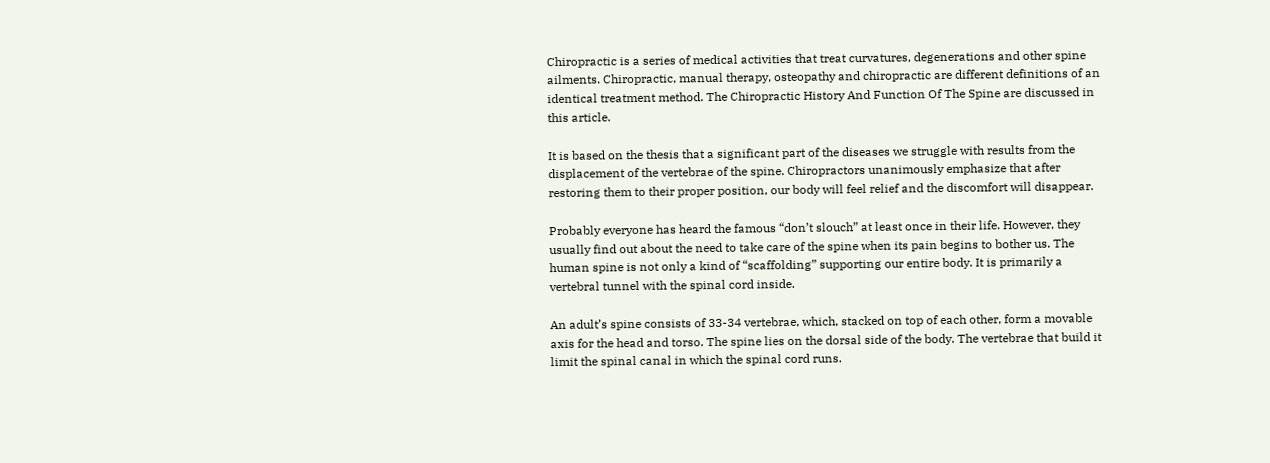Chiropractic is a series of medical activities that treat curvatures, degenerations and other spine ailments. Chiropractic, manual therapy, osteopathy and chiropractic are different definitions of an identical treatment method. The Chiropractic History And Function Of The Spine are discussed in this article.

It is based on the thesis that a significant part of the diseases we struggle with results from the displacement of the vertebrae of the spine. Chiropractors unanimously emphasize that after restoring them to their proper position, our body will feel relief and the discomfort will disappear.

Probably everyone has heard the famous “don’t slouch” at least once in their life. However, they usually find out about the need to take care of the spine when its pain begins to bother us. The human spine is not only a kind of “scaffolding” supporting our entire body. It is primarily a vertebral tunnel with the spinal cord inside.

An adult’s spine consists of 33-34 vertebrae, which, stacked on top of each other, form a movable axis for the head and torso. The spine lies on the dorsal side of the body. The vertebrae that build it limit the spinal canal in which the spinal cord runs.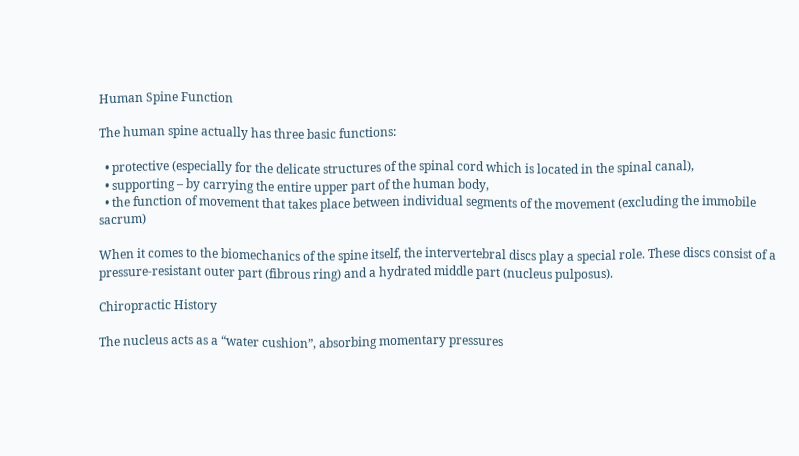Human Spine Function

The human spine actually has three basic functions:

  • protective (especially for the delicate structures of the spinal cord which is located in the spinal canal),
  • supporting – by carrying the entire upper part of the human body,
  • the function of movement that takes place between individual segments of the movement (excluding the immobile sacrum)

When it comes to the biomechanics of the spine itself, the intervertebral discs play a special role. These discs consist of a pressure-resistant outer part (fibrous ring) and a hydrated middle part (nucleus pulposus).

Chiropractic History

The nucleus acts as a “water cushion”, absorbing momentary pressures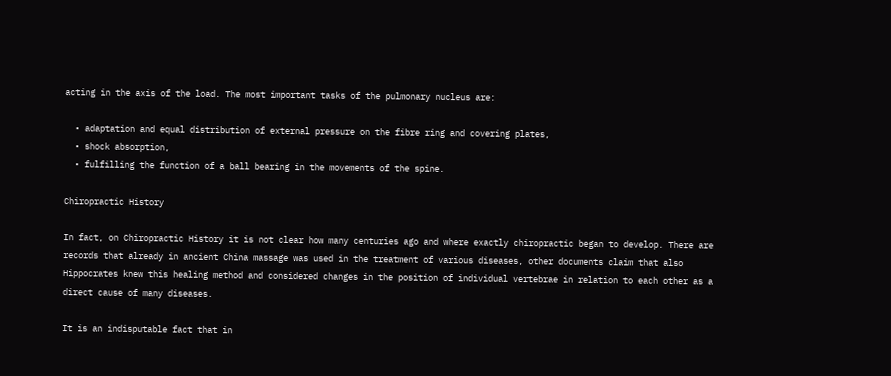acting in the axis of the load. The most important tasks of the pulmonary nucleus are:

  • adaptation and equal distribution of external pressure on the fibre ring and covering plates,
  • shock absorption,
  • fulfilling the function of a ball bearing in the movements of the spine.

Chiropractic History

In fact, on Chiropractic History it is not clear how many centuries ago and where exactly chiropractic began to develop. There are records that already in ancient China massage was used in the treatment of various diseases, other documents claim that also Hippocrates knew this healing method and considered changes in the position of individual vertebrae in relation to each other as a direct cause of many diseases.

It is an indisputable fact that in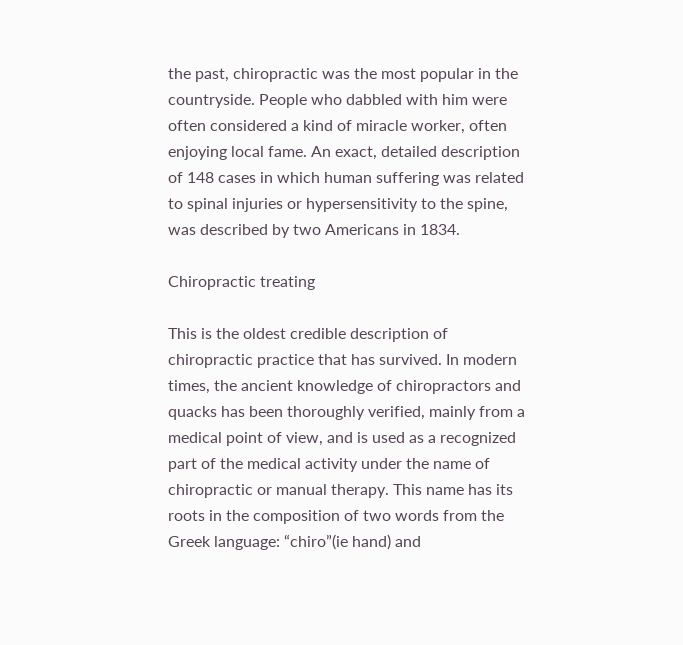the past, chiropractic was the most popular in the countryside. People who dabbled with him were often considered a kind of miracle worker, often enjoying local fame. An exact, detailed description of 148 cases in which human suffering was related to spinal injuries or hypersensitivity to the spine, was described by two Americans in 1834.

Chiropractic treating

This is the oldest credible description of chiropractic practice that has survived. In modern times, the ancient knowledge of chiropractors and quacks has been thoroughly verified, mainly from a medical point of view, and is used as a recognized part of the medical activity under the name of chiropractic or manual therapy. This name has its roots in the composition of two words from the Greek language: “chiro”(ie hand) and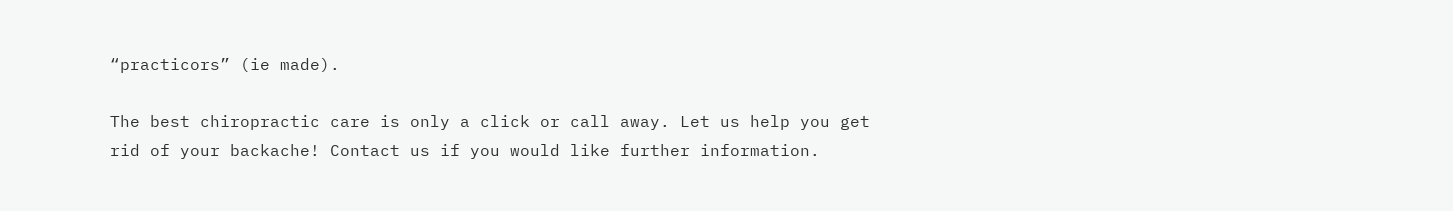“practicors” (ie made).

The best chiropractic care is only a click or call away. Let us help you get rid of your backache! Contact us if you would like further information.